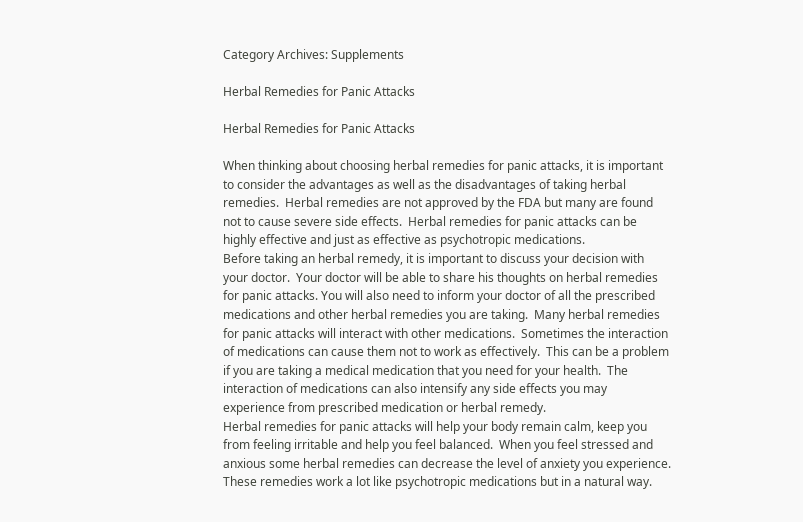Category Archives: Supplements

Herbal Remedies for Panic Attacks

Herbal Remedies for Panic Attacks

When thinking about choosing herbal remedies for panic attacks, it is important to consider the advantages as well as the disadvantages of taking herbal remedies.  Herbal remedies are not approved by the FDA but many are found not to cause severe side effects.  Herbal remedies for panic attacks can be highly effective and just as effective as psychotropic medications.
Before taking an herbal remedy, it is important to discuss your decision with your doctor.  Your doctor will be able to share his thoughts on herbal remedies for panic attacks. You will also need to inform your doctor of all the prescribed medications and other herbal remedies you are taking.  Many herbal remedies for panic attacks will interact with other medications.  Sometimes the interaction of medications can cause them not to work as effectively.  This can be a problem if you are taking a medical medication that you need for your health.  The interaction of medications can also intensify any side effects you may experience from prescribed medication or herbal remedy.
Herbal remedies for panic attacks will help your body remain calm, keep you from feeling irritable and help you feel balanced.  When you feel stressed and anxious some herbal remedies can decrease the level of anxiety you experience.   These remedies work a lot like psychotropic medications but in a natural way.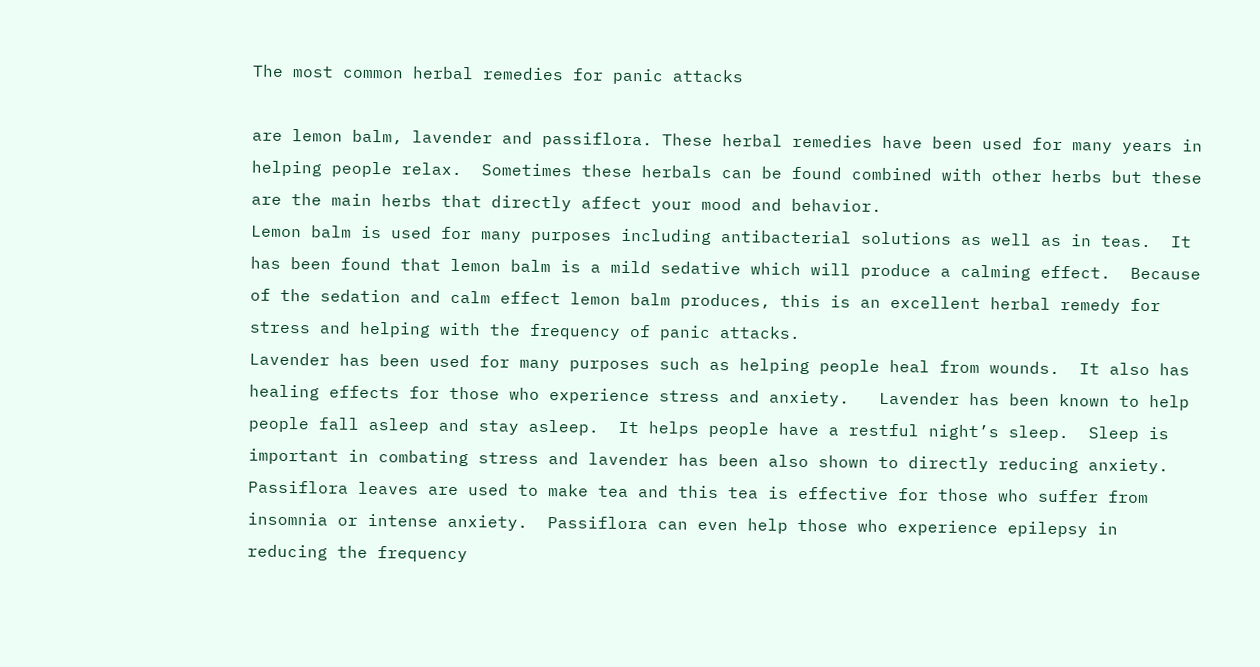The most common herbal remedies for panic attacks

are lemon balm, lavender and passiflora. These herbal remedies have been used for many years in helping people relax.  Sometimes these herbals can be found combined with other herbs but these are the main herbs that directly affect your mood and behavior.
Lemon balm is used for many purposes including antibacterial solutions as well as in teas.  It has been found that lemon balm is a mild sedative which will produce a calming effect.  Because of the sedation and calm effect lemon balm produces, this is an excellent herbal remedy for stress and helping with the frequency of panic attacks.
Lavender has been used for many purposes such as helping people heal from wounds.  It also has healing effects for those who experience stress and anxiety.   Lavender has been known to help people fall asleep and stay asleep.  It helps people have a restful night’s sleep.  Sleep is important in combating stress and lavender has been also shown to directly reducing anxiety.
Passiflora leaves are used to make tea and this tea is effective for those who suffer from insomnia or intense anxiety.  Passiflora can even help those who experience epilepsy in reducing the frequency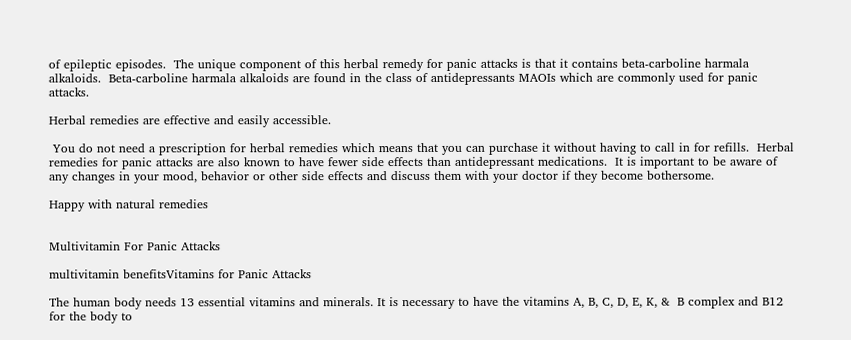of epileptic episodes.  The unique component of this herbal remedy for panic attacks is that it contains beta-carboline harmala alkaloids.  Beta-carboline harmala alkaloids are found in the class of antidepressants MAOIs which are commonly used for panic attacks.

Herbal remedies are effective and easily accessible.

 You do not need a prescription for herbal remedies which means that you can purchase it without having to call in for refills.  Herbal remedies for panic attacks are also known to have fewer side effects than antidepressant medications.  It is important to be aware of any changes in your mood, behavior or other side effects and discuss them with your doctor if they become bothersome.

Happy with natural remedies


Multivitamin For Panic Attacks

multivitamin benefitsVitamins for Panic Attacks

The human body needs 13 essential vitamins and minerals. It is necessary to have the vitamins A, B, C, D, E, K, &  B complex and B12 for the body to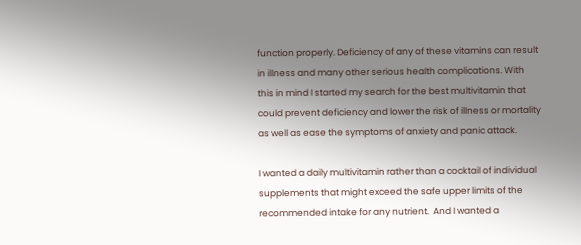function properly. Deficiency of any of these vitamins can result in illness and many other serious health complications. With this in mind I started my search for the best multivitamin that could prevent deficiency and lower the risk of illness or mortality as well as ease the symptoms of anxiety and panic attack.

I wanted a daily multivitamin rather than a cocktail of individual supplements that might exceed the safe upper limits of the recommended intake for any nutrient.  And I wanted a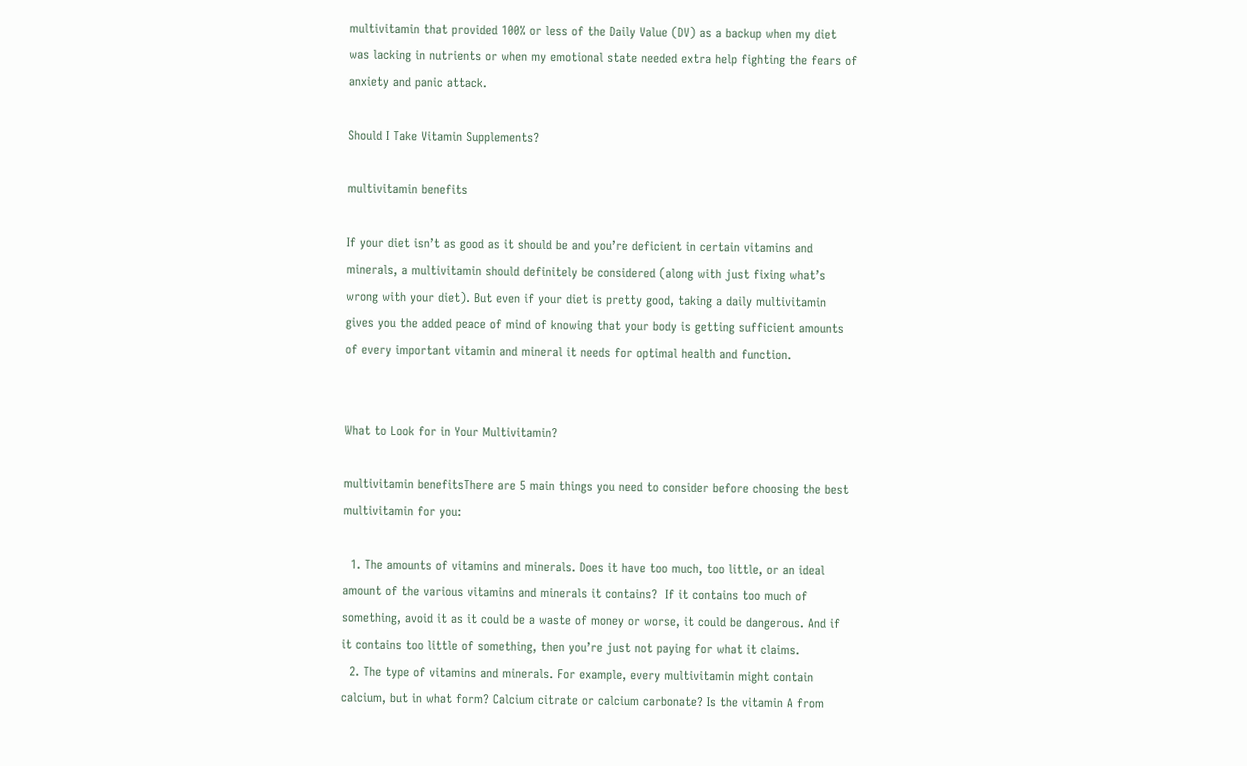multivitamin that provided 100% or less of the Daily Value (DV) as a backup when my diet was lacking in nutrients or when my emotional state needed extra help fighting the fears of anxiety and panic attack.

Should I Take Vitamin Supplements?

multivitamin benefits

If your diet isn’t as good as it should be and you’re deficient in certain vitamins and minerals, a multivitamin should definitely be considered (along with just fixing what’s wrong with your diet). But even if your diet is pretty good, taking a daily multivitamin gives you the added peace of mind of knowing that your body is getting sufficient amounts of every important vitamin and mineral it needs for optimal health and function.


What to Look for in Your Multivitamin?

multivitamin benefitsThere are 5 main things you need to consider before choosing the best multivitamin for you:

  1. The amounts of vitamins and minerals. Does it have too much, too little, or an ideal amount of the various vitamins and minerals it contains?  If it contains too much of something, avoid it as it could be a waste of money or worse, it could be dangerous. And if it contains too little of something, then you’re just not paying for what it claims.
  2. The type of vitamins and minerals. For example, every multivitamin might contain calcium, but in what form? Calcium citrate or calcium carbonate? Is the vitamin A from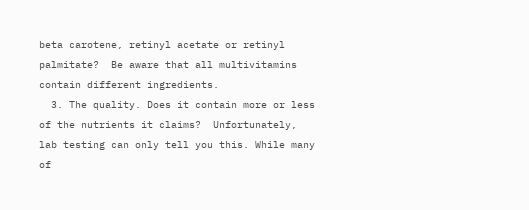beta carotene, retinyl acetate or retinyl palmitate?  Be aware that all multivitamins contain different ingredients.
  3. The quality. Does it contain more or less of the nutrients it claims?  Unfortunately, lab testing can only tell you this. While many of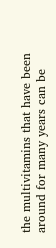the multivitamins that have been around for many years can be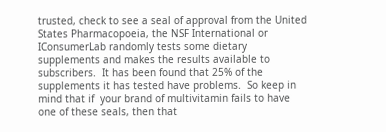trusted, check to see a seal of approval from the United States Pharmacopoeia, the NSF International or  IConsumerLab randomly tests some dietary supplements and makes the results available to subscribers.  It has been found that 25% of the supplements it has tested have problems.  So keep in mind that if  your brand of multivitamin fails to have one of these seals, then that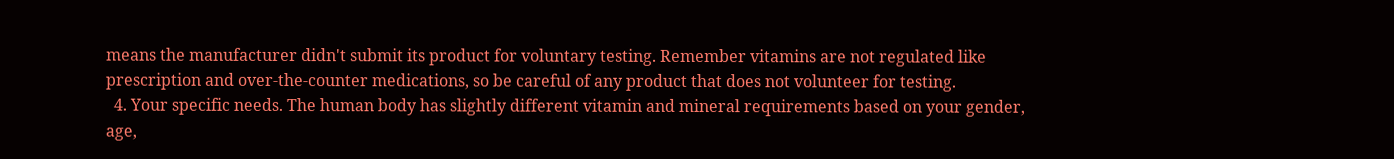means the manufacturer didn't submit its product for voluntary testing. Remember vitamins are not regulated like prescription and over-the-counter medications, so be careful of any product that does not volunteer for testing.
  4. Your specific needs. The human body has slightly different vitamin and mineral requirements based on your gender, age,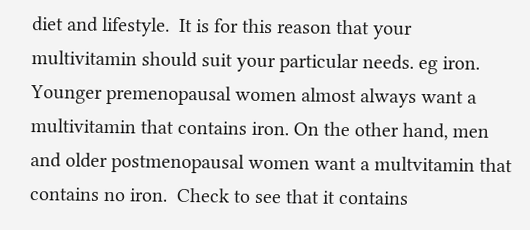diet and lifestyle.  It is for this reason that your multivitamin should suit your particular needs. eg iron. Younger premenopausal women almost always want a multivitamin that contains iron. On the other hand, men and older postmenopausal women want a multvitamin that contains no iron.  Check to see that it contains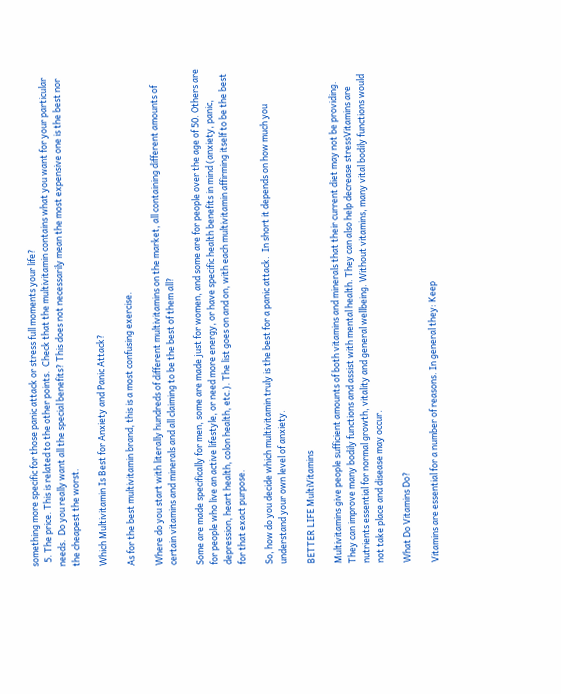something more specific for those panic attack or stress full moments your life?
  5. The price. This is related to the other points.  Check that the multivitamin contains what you want for your particular needs.  Do you really want all the special benefits? This does not necessarily mean the most expensive one is the best nor the cheapest the worst.

Which Multivitamin Is Best for Anxiety and Panic Attack?

As for the best multivitamin brand, this is a most confusing exercise.

Where do you start with literally hundreds of different multivitamins on the market, all containing different amounts of certain vitamins and minerals and all claiming to be the best of them all?

Some are made specifically for men, some are made just for women, and some are for people over the age of 50. Others are for people who live an active lifestyle, or need more energy, or have specific health benefits in mind (anxiety, panic, depression, heart health, colon health, etc.). The list goes on and on, with each multivitamin affirming itself to be the best for that exact purpose.

So, how do you decide which multivitamin truly is the best for a panic attack.  In short it depends on how much you understand your own level of anxiety.

BETTER LIFE MultiVitamins

Multivitamins give people sufficient amounts of both vitamins and minerals that their current diet may not be providing. They can improve many bodily functions and assist with mental health. They can also help decrease stressVitamins are nutrients essential for normal growth, vitality and general wellbeing. Without vitamins, many vital bodily functions would not take place and disease may occur.

What Do Vitamins Do?

Vitamins are essential for a number of reasons. In general they: Keep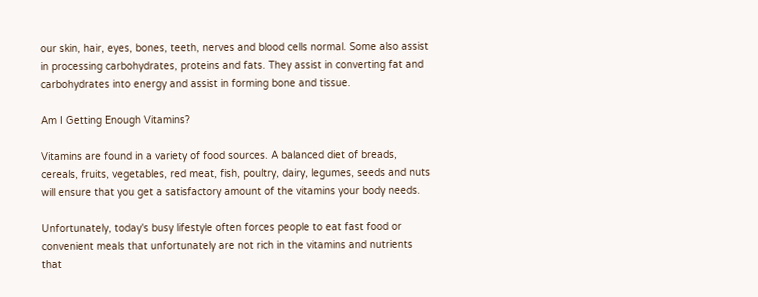our skin, hair, eyes, bones, teeth, nerves and blood cells normal. Some also assist in processing carbohydrates, proteins and fats. They assist in converting fat and carbohydrates into energy and assist in forming bone and tissue.

Am I Getting Enough Vitamins?

Vitamins are found in a variety of food sources. A balanced diet of breads, cereals, fruits, vegetables, red meat, fish, poultry, dairy, legumes, seeds and nuts will ensure that you get a satisfactory amount of the vitamins your body needs.

Unfortunately, today's busy lifestyle often forces people to eat fast food or convenient meals that unfortunately are not rich in the vitamins and nutrients that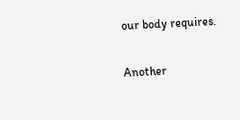our body requires.

Another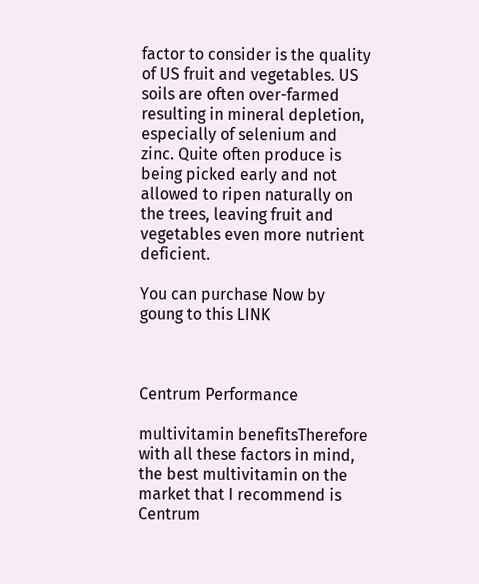factor to consider is the quality of US fruit and vegetables. US soils are often over-farmed resulting in mineral depletion, especially of selenium and zinc. Quite often produce is being picked early and not allowed to ripen naturally on the trees, leaving fruit and vegetables even more nutrient deficient.

You can purchase Now by goung to this LINK



Centrum Performance

multivitamin benefitsTherefore with all these factors in mind, the best multivitamin on the market that I recommend is Centrum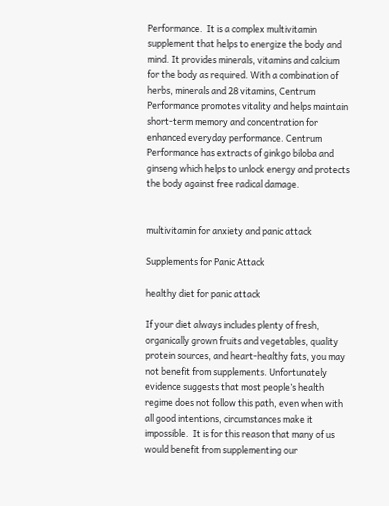Performance.  It is a complex multivitamin supplement that helps to energize the body and mind. It provides minerals, vitamins and calcium for the body as required. With a combination of herbs, minerals and 28 vitamins, Centrum Performance promotes vitality and helps maintain short-term memory and concentration for enhanced everyday performance. Centrum Performance has extracts of ginkgo biloba and ginseng which helps to unlock energy and protects the body against free radical damage.


multivitamin for anxiety and panic attack

Supplements for Panic Attack

healthy diet for panic attack

If your diet always includes plenty of fresh, organically grown fruits and vegetables, quality protein sources, and heart-healthy fats, you may not benefit from supplements. Unfortunately evidence suggests that most people’s health regime does not follow this path, even when with all good intentions, circumstances make it impossible.  It is for this reason that many of us would benefit from supplementing our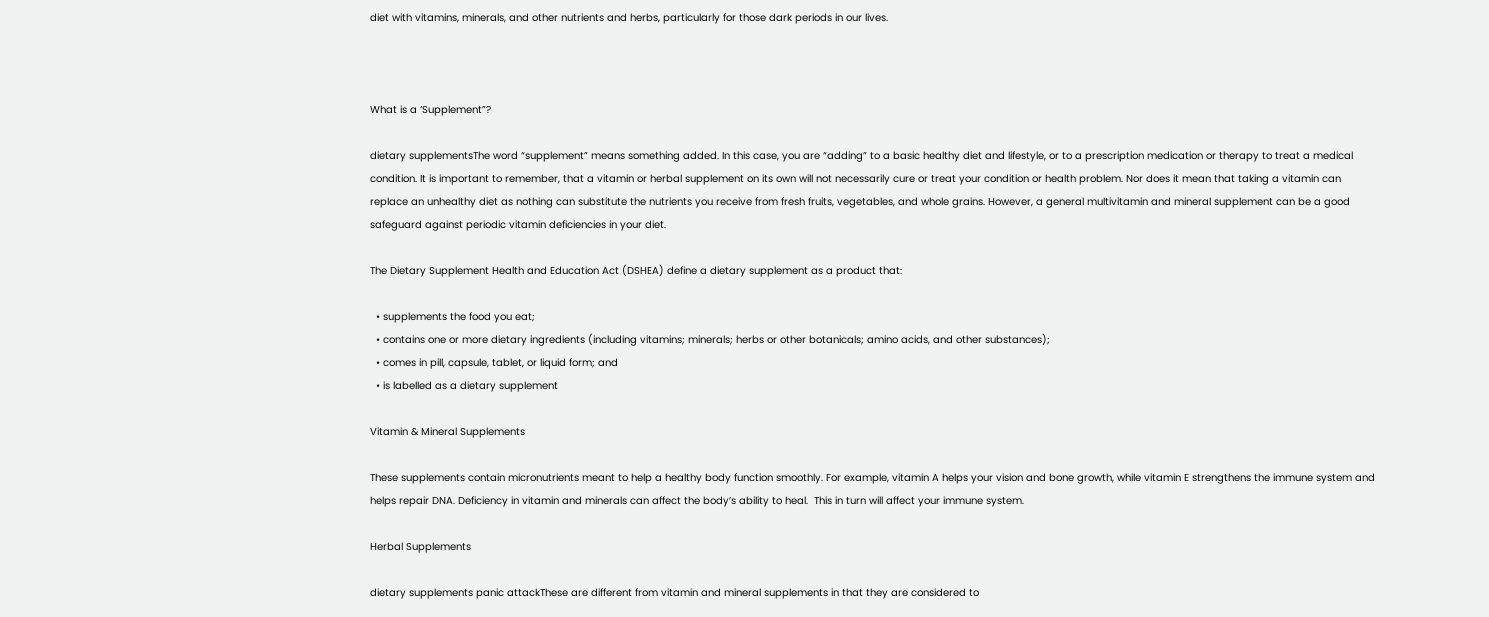diet with vitamins, minerals, and other nutrients and herbs, particularly for those dark periods in our lives.



What is a ‘Supplement”?

dietary supplementsThe word “supplement” means something added. In this case, you are “adding” to a basic healthy diet and lifestyle, or to a prescription medication or therapy to treat a medical condition. It is important to remember, that a vitamin or herbal supplement on its own will not necessarily cure or treat your condition or health problem. Nor does it mean that taking a vitamin can replace an unhealthy diet as nothing can substitute the nutrients you receive from fresh fruits, vegetables, and whole grains. However, a general multivitamin and mineral supplement can be a good safeguard against periodic vitamin deficiencies in your diet.

The Dietary Supplement Health and Education Act (DSHEA) define a dietary supplement as a product that:

  • supplements the food you eat;
  • contains one or more dietary ingredients (including vitamins; minerals; herbs or other botanicals; amino acids, and other substances);
  • comes in pill, capsule, tablet, or liquid form; and
  • is labelled as a dietary supplement

Vitamin & Mineral Supplements

These supplements contain micronutrients meant to help a healthy body function smoothly. For example, vitamin A helps your vision and bone growth, while vitamin E strengthens the immune system and helps repair DNA. Deficiency in vitamin and minerals can affect the body’s ability to heal.  This in turn will affect your immune system.

Herbal Supplements

dietary supplements panic attackThese are different from vitamin and mineral supplements in that they are considered to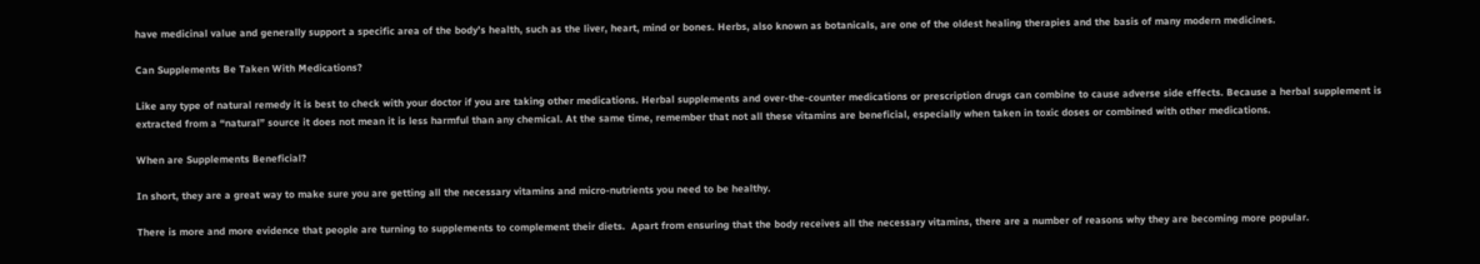have medicinal value and generally support a specific area of the body’s health, such as the liver, heart, mind or bones. Herbs, also known as botanicals, are one of the oldest healing therapies and the basis of many modern medicines.

Can Supplements Be Taken With Medications?

Like any type of natural remedy it is best to check with your doctor if you are taking other medications. Herbal supplements and over-the-counter medications or prescription drugs can combine to cause adverse side effects. Because a herbal supplement is extracted from a “natural” source it does not mean it is less harmful than any chemical. At the same time, remember that not all these vitamins are beneficial, especially when taken in toxic doses or combined with other medications.

When are Supplements Beneficial?

In short, they are a great way to make sure you are getting all the necessary vitamins and micro-nutrients you need to be healthy.

There is more and more evidence that people are turning to supplements to complement their diets.  Apart from ensuring that the body receives all the necessary vitamins, there are a number of reasons why they are becoming more popular.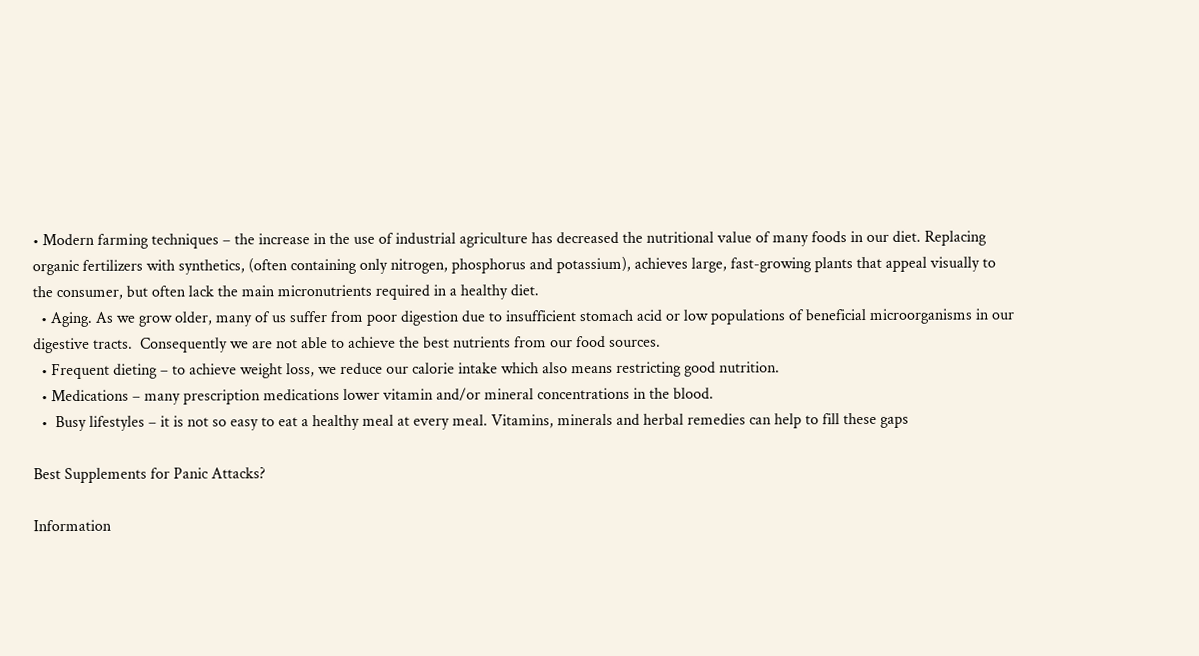• Modern farming techniques – the increase in the use of industrial agriculture has decreased the nutritional value of many foods in our diet. Replacing organic fertilizers with synthetics, (often containing only nitrogen, phosphorus and potassium), achieves large, fast-growing plants that appeal visually to the consumer, but often lack the main micronutrients required in a healthy diet.
  • Aging. As we grow older, many of us suffer from poor digestion due to insufficient stomach acid or low populations of beneficial microorganisms in our digestive tracts.  Consequently we are not able to achieve the best nutrients from our food sources.
  • Frequent dieting – to achieve weight loss, we reduce our calorie intake which also means restricting good nutrition.
  • Medications – many prescription medications lower vitamin and/or mineral concentrations in the blood.
  •  Busy lifestyles – it is not so easy to eat a healthy meal at every meal. Vitamins, minerals and herbal remedies can help to fill these gaps

Best Supplements for Panic Attacks?

Information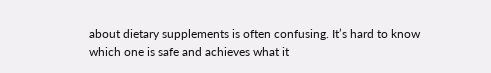about dietary supplements is often confusing. It’s hard to know which one is safe and achieves what it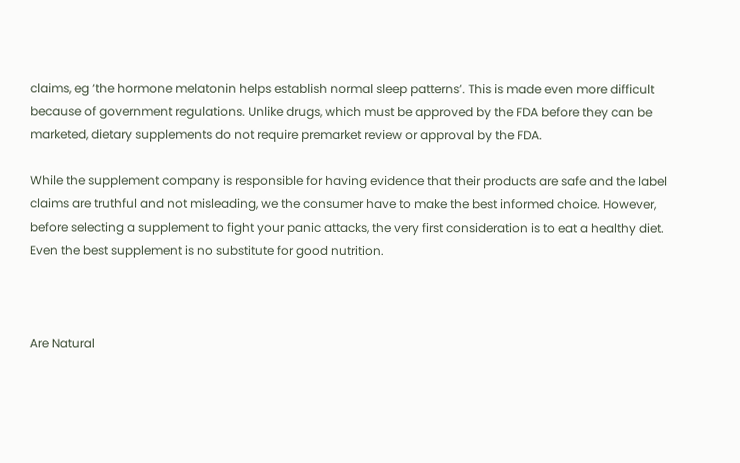claims, eg ‘the hormone melatonin helps establish normal sleep patterns’. This is made even more difficult because of government regulations. Unlike drugs, which must be approved by the FDA before they can be marketed, dietary supplements do not require premarket review or approval by the FDA.

While the supplement company is responsible for having evidence that their products are safe and the label claims are truthful and not misleading, we the consumer have to make the best informed choice. However, before selecting a supplement to fight your panic attacks, the very first consideration is to eat a healthy diet. Even the best supplement is no substitute for good nutrition.



Are Natural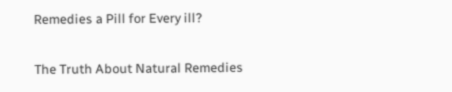Remedies a Pill for Every ill?

The Truth About Natural Remedies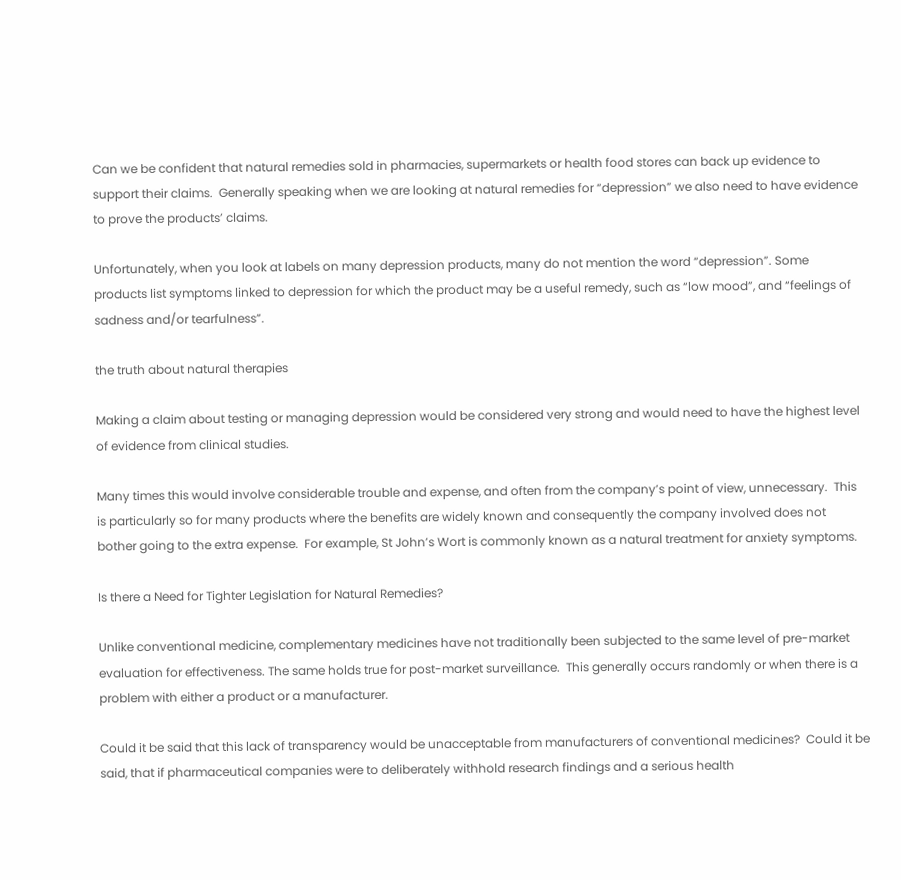Can we be confident that natural remedies sold in pharmacies, supermarkets or health food stores can back up evidence to support their claims.  Generally speaking when we are looking at natural remedies for “depression” we also need to have evidence to prove the products’ claims.

Unfortunately, when you look at labels on many depression products, many do not mention the word “depression”. Some products list symptoms linked to depression for which the product may be a useful remedy, such as “low mood”, and “feelings of sadness and/or tearfulness”.

the truth about natural therapies

Making a claim about testing or managing depression would be considered very strong and would need to have the highest level of evidence from clinical studies.

Many times this would involve considerable trouble and expense, and often from the company’s point of view, unnecessary.  This is particularly so for many products where the benefits are widely known and consequently the company involved does not bother going to the extra expense.  For example, St John’s Wort is commonly known as a natural treatment for anxiety symptoms.

Is there a Need for Tighter Legislation for Natural Remedies?

Unlike conventional medicine, complementary medicines have not traditionally been subjected to the same level of pre-market evaluation for effectiveness. The same holds true for post-market surveillance.  This generally occurs randomly or when there is a problem with either a product or a manufacturer.

Could it be said that this lack of transparency would be unacceptable from manufacturers of conventional medicines?  Could it be said, that if pharmaceutical companies were to deliberately withhold research findings and a serious health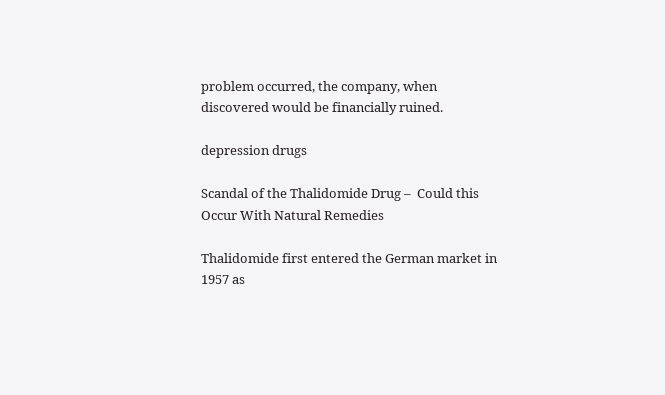problem occurred, the company, when discovered would be financially ruined.

depression drugs

Scandal of the Thalidomide Drug –  Could this Occur With Natural Remedies

Thalidomide first entered the German market in 1957 as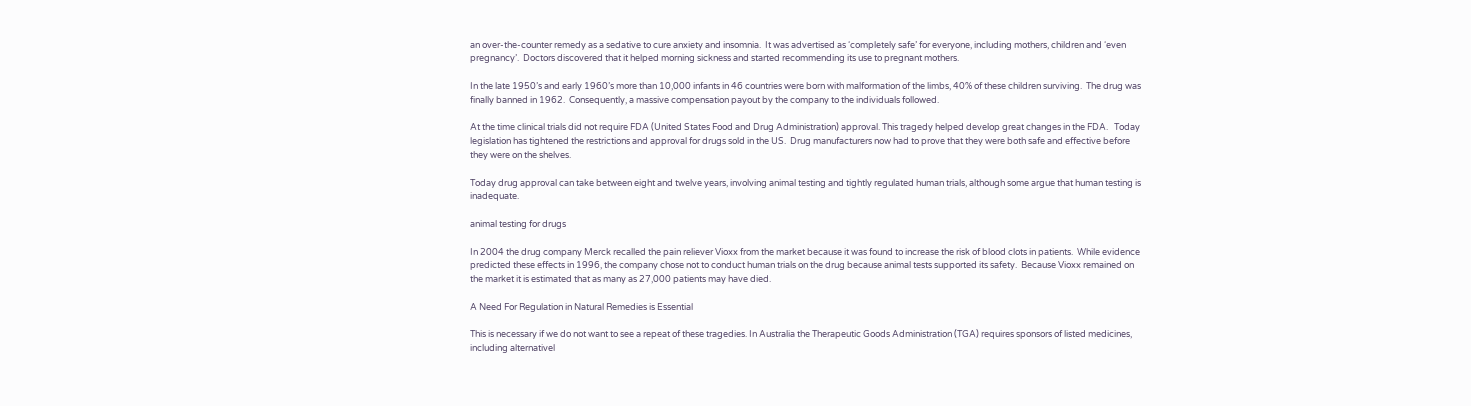an over-the-counter remedy as a sedative to cure anxiety and insomnia.  It was advertised as ‘completely safe’ for everyone, including mothers, children and ‘even pregnancy’.  Doctors discovered that it helped morning sickness and started recommending its use to pregnant mothers.

In the late 1950’s and early 1960’s more than 10,000 infants in 46 countries were born with malformation of the limbs, 40% of these children surviving.  The drug was finally banned in 1962.  Consequently, a massive compensation payout by the company to the individuals followed.

At the time clinical trials did not require FDA (United States Food and Drug Administration) approval. This tragedy helped develop great changes in the FDA.   Today legislation has tightened the restrictions and approval for drugs sold in the US.  Drug manufacturers now had to prove that they were both safe and effective before they were on the shelves.

Today drug approval can take between eight and twelve years, involving animal testing and tightly regulated human trials, although some argue that human testing is inadequate.

animal testing for drugs

In 2004 the drug company Merck recalled the pain reliever Vioxx from the market because it was found to increase the risk of blood clots in patients.  While evidence predicted these effects in 1996, the company chose not to conduct human trials on the drug because animal tests supported its safety.  Because Vioxx remained on the market it is estimated that as many as 27,000 patients may have died.

A Need For Regulation in Natural Remedies is Essential

This is necessary if we do not want to see a repeat of these tragedies. In Australia the Therapeutic Goods Administration (TGA) requires sponsors of listed medicines, including alternativel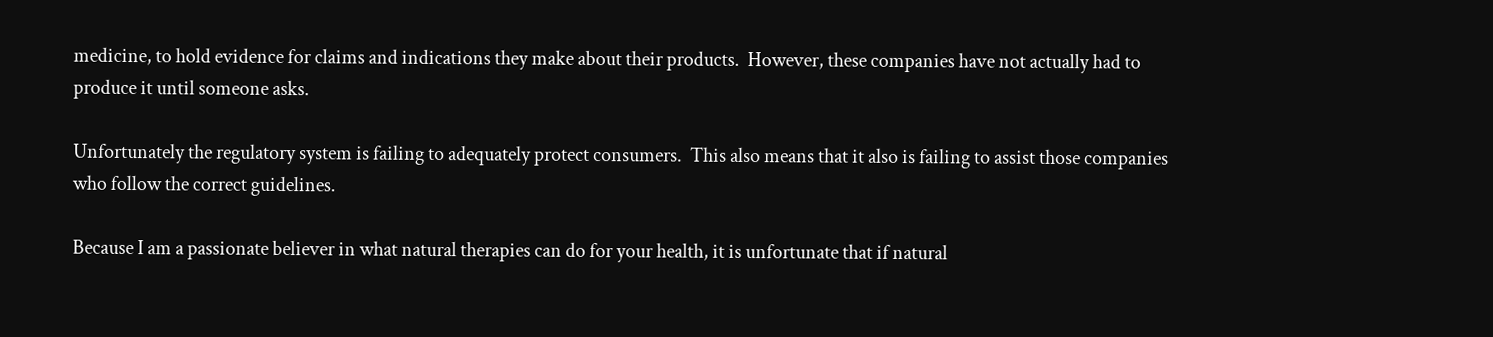medicine, to hold evidence for claims and indications they make about their products.  However, these companies have not actually had to produce it until someone asks.

Unfortunately the regulatory system is failing to adequately protect consumers.  This also means that it also is failing to assist those companies who follow the correct guidelines.

Because I am a passionate believer in what natural therapies can do for your health, it is unfortunate that if natural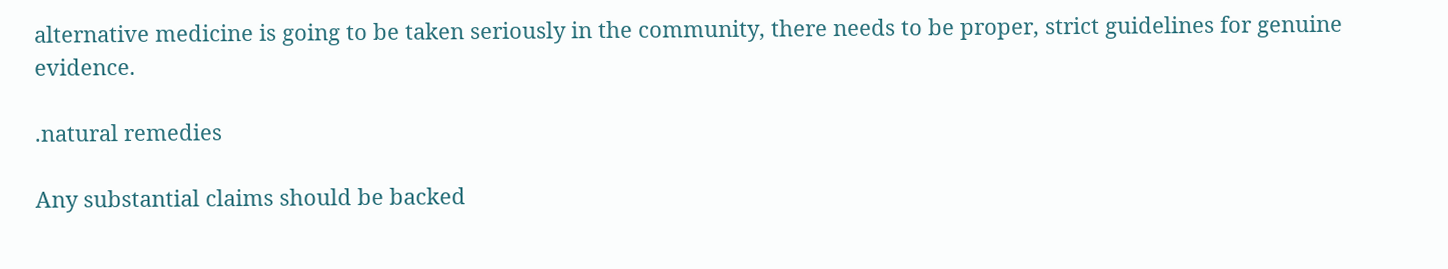alternative medicine is going to be taken seriously in the community, there needs to be proper, strict guidelines for genuine evidence.

.natural remedies

Any substantial claims should be backed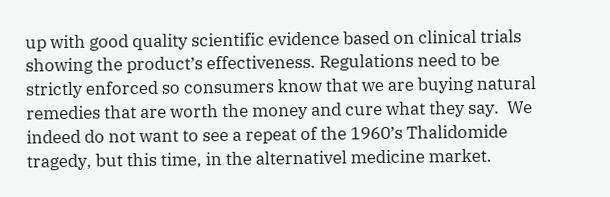up with good quality scientific evidence based on clinical trials showing the product’s effectiveness. Regulations need to be strictly enforced so consumers know that we are buying natural remedies that are worth the money and cure what they say.  We indeed do not want to see a repeat of the 1960’s Thalidomide tragedy, but this time, in the alternativel medicine market.